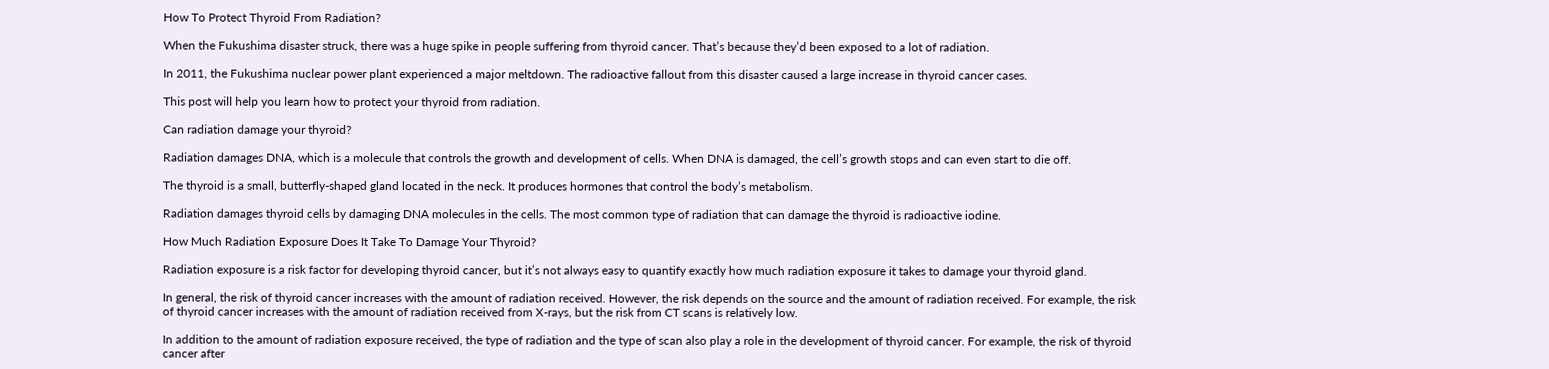How To Protect Thyroid From Radiation?

When the Fukushima disaster struck, there was a huge spike in people suffering from thyroid cancer. That’s because they’d been exposed to a lot of radiation.

In 2011, the Fukushima nuclear power plant experienced a major meltdown. The radioactive fallout from this disaster caused a large increase in thyroid cancer cases.

This post will help you learn how to protect your thyroid from radiation.

Can radiation damage your thyroid?

Radiation damages DNA, which is a molecule that controls the growth and development of cells. When DNA is damaged, the cell’s growth stops and can even start to die off.

The thyroid is a small, butterfly-shaped gland located in the neck. It produces hormones that control the body’s metabolism.

Radiation damages thyroid cells by damaging DNA molecules in the cells. The most common type of radiation that can damage the thyroid is radioactive iodine.

How Much Radiation Exposure Does It Take To Damage Your Thyroid?

Radiation exposure is a risk factor for developing thyroid cancer, but it’s not always easy to quantify exactly how much radiation exposure it takes to damage your thyroid gland.

In general, the risk of thyroid cancer increases with the amount of radiation received. However, the risk depends on the source and the amount of radiation received. For example, the risk of thyroid cancer increases with the amount of radiation received from X-rays, but the risk from CT scans is relatively low.

In addition to the amount of radiation exposure received, the type of radiation and the type of scan also play a role in the development of thyroid cancer. For example, the risk of thyroid cancer after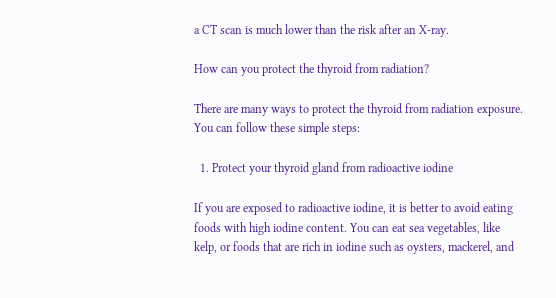a CT scan is much lower than the risk after an X-ray.

How can you protect the thyroid from radiation?

There are many ways to protect the thyroid from radiation exposure. You can follow these simple steps:

  1. Protect your thyroid gland from radioactive iodine

If you are exposed to radioactive iodine, it is better to avoid eating foods with high iodine content. You can eat sea vegetables, like kelp, or foods that are rich in iodine such as oysters, mackerel, and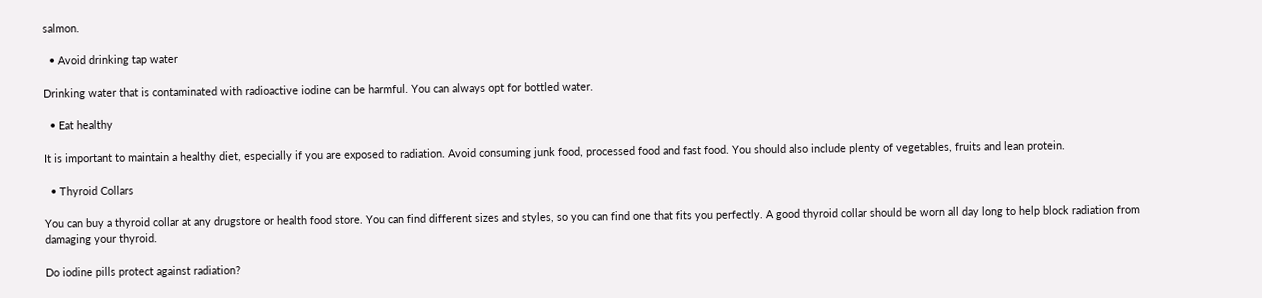salmon.

  • Avoid drinking tap water

Drinking water that is contaminated with radioactive iodine can be harmful. You can always opt for bottled water.

  • Eat healthy

It is important to maintain a healthy diet, especially if you are exposed to radiation. Avoid consuming junk food, processed food and fast food. You should also include plenty of vegetables, fruits and lean protein.

  • Thyroid Collars

You can buy a thyroid collar at any drugstore or health food store. You can find different sizes and styles, so you can find one that fits you perfectly. A good thyroid collar should be worn all day long to help block radiation from damaging your thyroid.

Do iodine pills protect against radiation?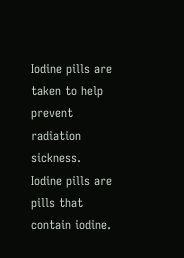Iodine pills are taken to help prevent radiation sickness. Iodine pills are pills that contain iodine.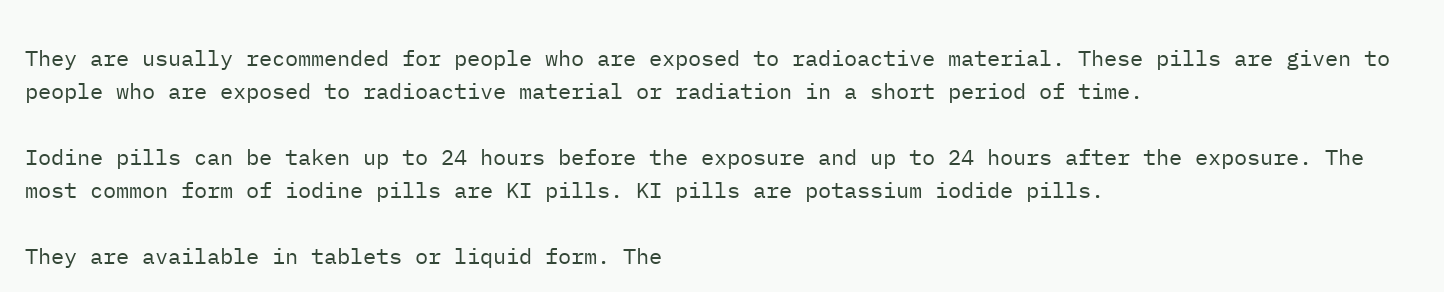They are usually recommended for people who are exposed to radioactive material. These pills are given to people who are exposed to radioactive material or radiation in a short period of time.

Iodine pills can be taken up to 24 hours before the exposure and up to 24 hours after the exposure. The most common form of iodine pills are KI pills. KI pills are potassium iodide pills.

They are available in tablets or liquid form. The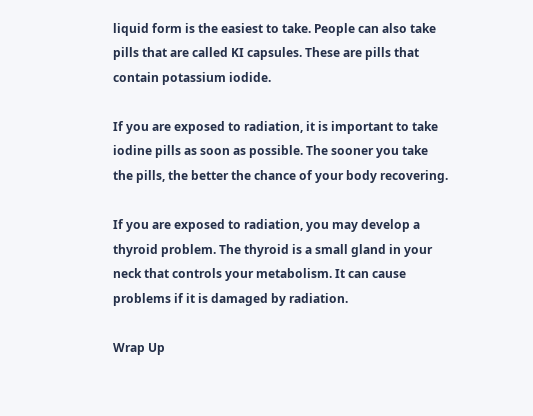liquid form is the easiest to take. People can also take pills that are called KI capsules. These are pills that contain potassium iodide.

If you are exposed to radiation, it is important to take iodine pills as soon as possible. The sooner you take the pills, the better the chance of your body recovering.

If you are exposed to radiation, you may develop a thyroid problem. The thyroid is a small gland in your neck that controls your metabolism. It can cause problems if it is damaged by radiation.

Wrap Up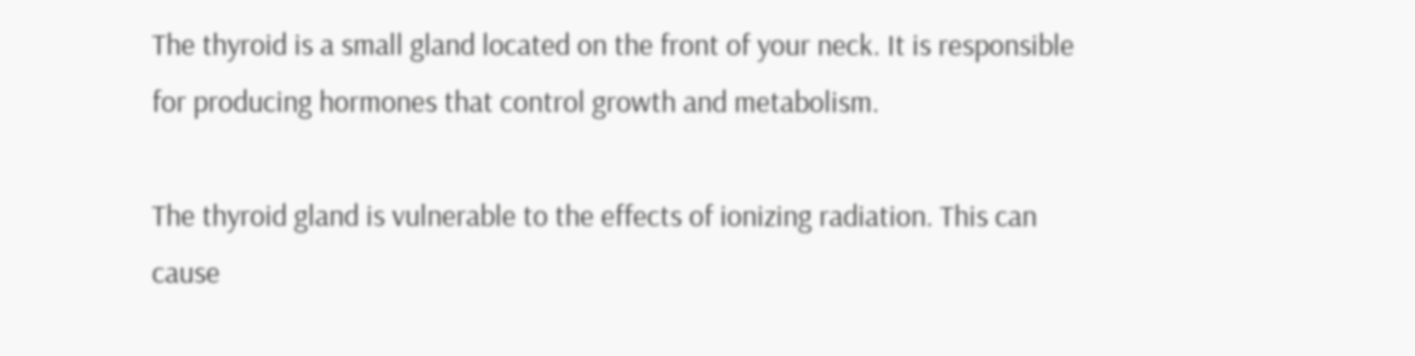The thyroid is a small gland located on the front of your neck. It is responsible for producing hormones that control growth and metabolism.

The thyroid gland is vulnerable to the effects of ionizing radiation. This can cause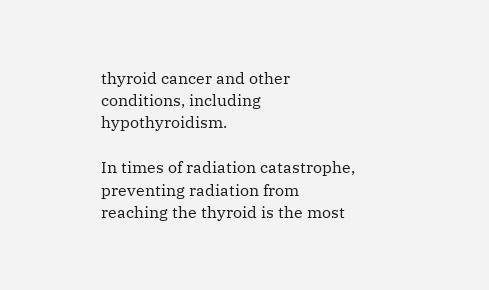thyroid cancer and other conditions, including hypothyroidism.

In times of radiation catastrophe, preventing radiation from reaching the thyroid is the most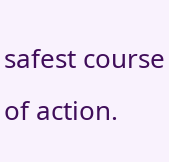safest course of action.